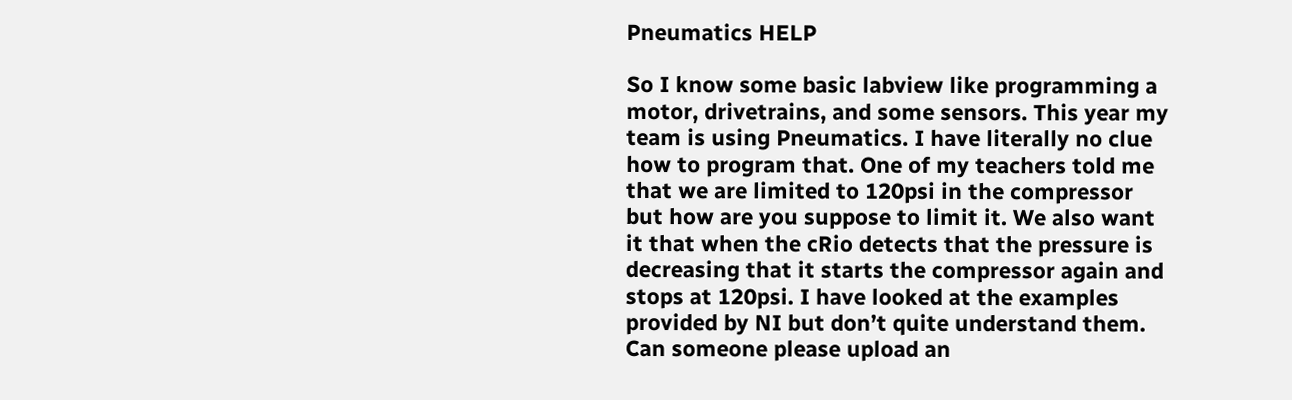Pneumatics HELP

So I know some basic labview like programming a motor, drivetrains, and some sensors. This year my team is using Pneumatics. I have literally no clue how to program that. One of my teachers told me that we are limited to 120psi in the compressor but how are you suppose to limit it. We also want it that when the cRio detects that the pressure is decreasing that it starts the compressor again and stops at 120psi. I have looked at the examples provided by NI but don’t quite understand them. Can someone please upload an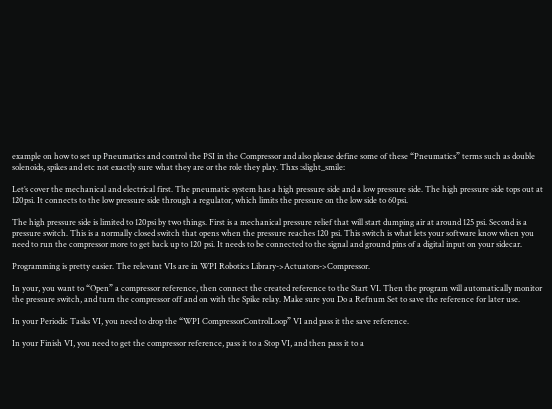example on how to set up Pneumatics and control the PSI in the Compressor and also please define some of these “Pneumatics” terms such as double solenoids, spikes and etc not exactly sure what they are or the role they play. Thxs :slight_smile:

Let’s cover the mechanical and electrical first. The pneumatic system has a high pressure side and a low pressure side. The high pressure side tops out at 120psi. It connects to the low pressure side through a regulator, which limits the pressure on the low side to 60psi.

The high pressure side is limited to 120psi by two things. First is a mechanical pressure relief that will start dumping air at around 125 psi. Second is a pressure switch. This is a normally closed switch that opens when the pressure reaches 120 psi. This switch is what lets your software know when you need to run the compressor more to get back up to 120 psi. It needs to be connected to the signal and ground pins of a digital input on your sidecar.

Programming is pretty easier. The relevant VIs are in WPI Robotics Library->Actuators->Compressor.

In your, you want to “Open” a compressor reference, then connect the created reference to the Start VI. Then the program will automatically monitor the pressure switch, and turn the compressor off and on with the Spike relay. Make sure you Do a Refnum Set to save the reference for later use.

In your Periodic Tasks VI, you need to drop the “WPI CompressorControlLoop” VI and pass it the save reference.

In your Finish VI, you need to get the compressor reference, pass it to a Stop VI, and then pass it to a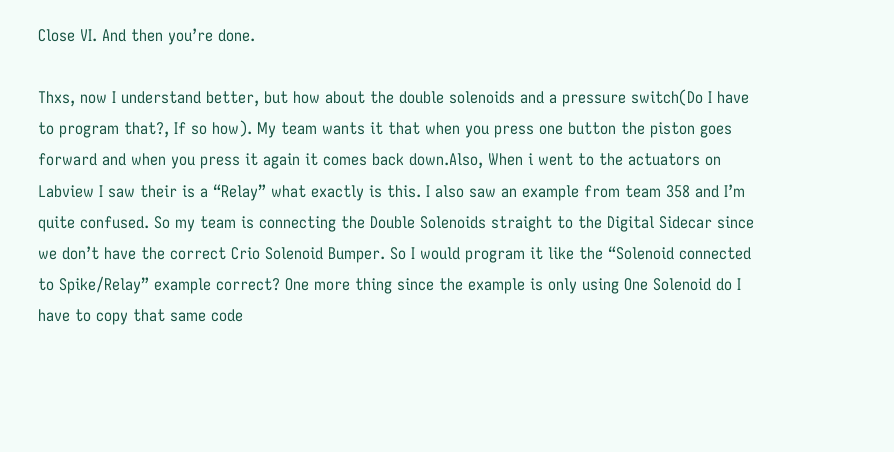Close VI. And then you’re done.

Thxs, now I understand better, but how about the double solenoids and a pressure switch(Do I have to program that?, If so how). My team wants it that when you press one button the piston goes forward and when you press it again it comes back down.Also, When i went to the actuators on Labview I saw their is a “Relay” what exactly is this. I also saw an example from team 358 and I’m quite confused. So my team is connecting the Double Solenoids straight to the Digital Sidecar since we don’t have the correct Crio Solenoid Bumper. So I would program it like the “Solenoid connected to Spike/Relay” example correct? One more thing since the example is only using One Solenoid do I have to copy that same code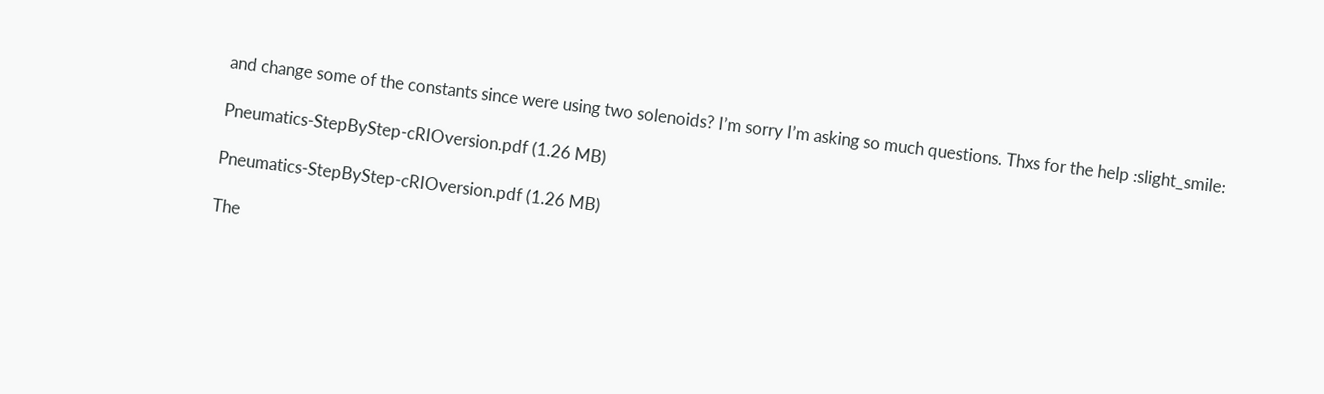and change some of the constants since were using two solenoids? I’m sorry I’m asking so much questions. Thxs for the help :slight_smile:

Pneumatics-StepByStep-cRIOversion.pdf (1.26 MB)

Pneumatics-StepByStep-cRIOversion.pdf (1.26 MB)

The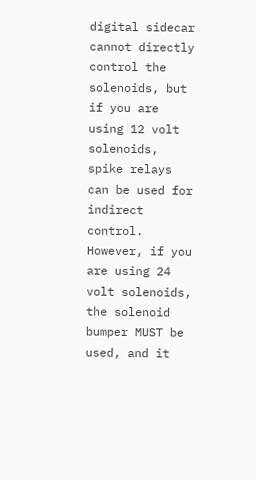digital sidecar cannot directly control the solenoids, but if you are using 12 volt solenoids, spike relays can be used for indirect control. However, if you are using 24 volt solenoids, the solenoid bumper MUST be used, and it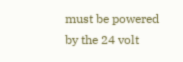must be powered by the 24 volt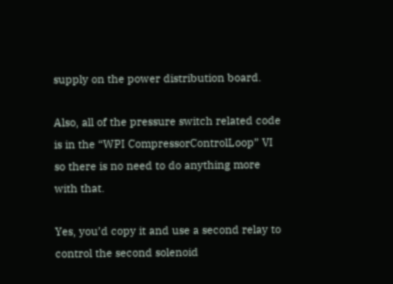supply on the power distribution board.

Also, all of the pressure switch related code is in the “WPI CompressorControlLoop” VI so there is no need to do anything more with that.

Yes, you’d copy it and use a second relay to control the second solenoid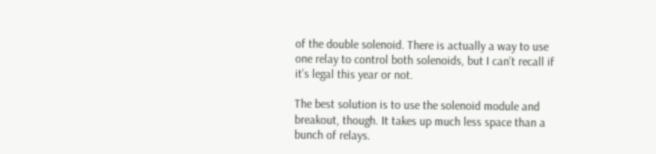of the double solenoid. There is actually a way to use one relay to control both solenoids, but I can’t recall if it’s legal this year or not.

The best solution is to use the solenoid module and breakout, though. It takes up much less space than a bunch of relays.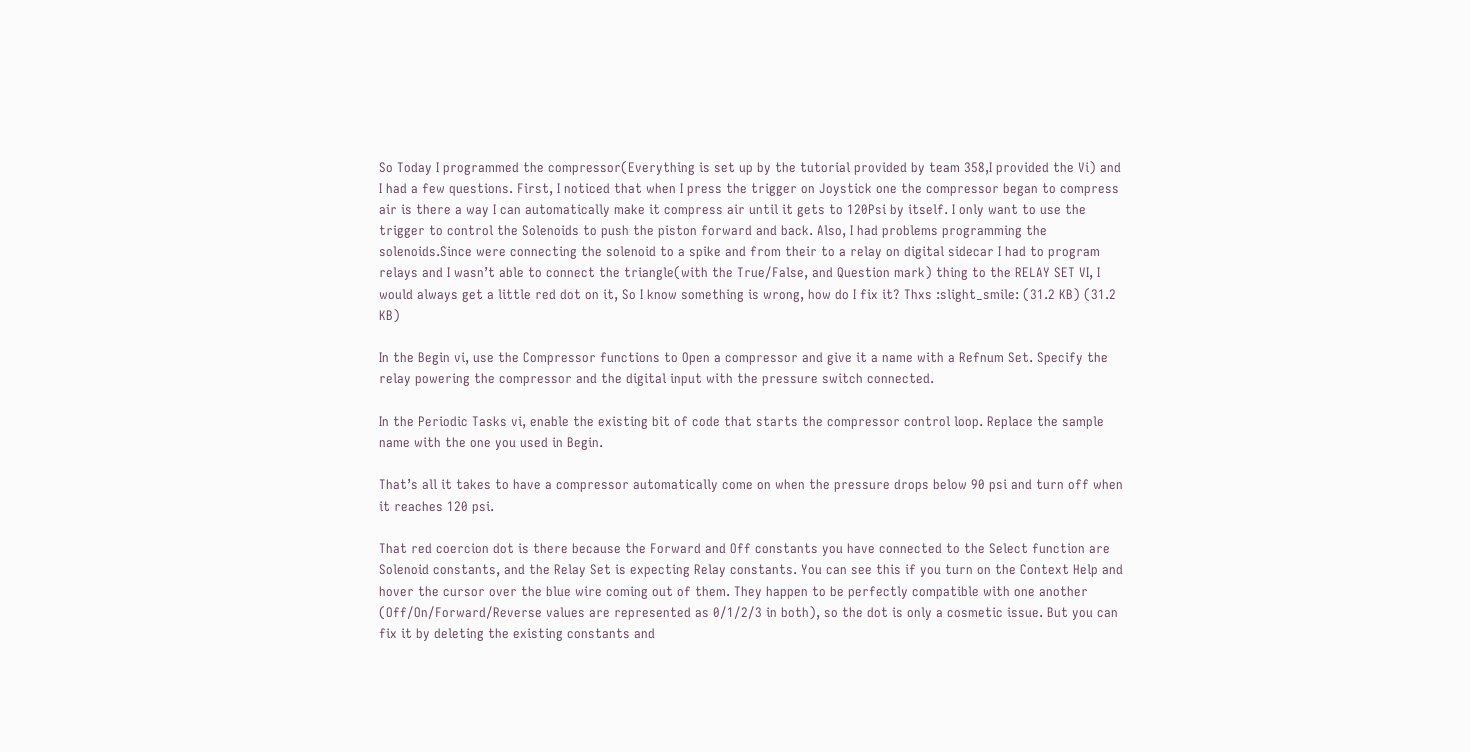So Today I programmed the compressor(Everything is set up by the tutorial provided by team 358,I provided the Vi) and I had a few questions. First, I noticed that when I press the trigger on Joystick one the compressor began to compress air is there a way I can automatically make it compress air until it gets to 120Psi by itself. I only want to use the trigger to control the Solenoids to push the piston forward and back. Also, I had problems programming the solenoids.Since were connecting the solenoid to a spike and from their to a relay on digital sidecar I had to program relays and I wasn’t able to connect the triangle(with the True/False, and Question mark) thing to the RELAY SET VI, I would always get a little red dot on it, So I know something is wrong, how do I fix it? Thxs :slight_smile: (31.2 KB) (31.2 KB)

In the Begin vi, use the Compressor functions to Open a compressor and give it a name with a Refnum Set. Specify the relay powering the compressor and the digital input with the pressure switch connected.

In the Periodic Tasks vi, enable the existing bit of code that starts the compressor control loop. Replace the sample name with the one you used in Begin.

That’s all it takes to have a compressor automatically come on when the pressure drops below 90 psi and turn off when it reaches 120 psi.

That red coercion dot is there because the Forward and Off constants you have connected to the Select function are Solenoid constants, and the Relay Set is expecting Relay constants. You can see this if you turn on the Context Help and hover the cursor over the blue wire coming out of them. They happen to be perfectly compatible with one another (Off/On/Forward/Reverse values are represented as 0/1/2/3 in both), so the dot is only a cosmetic issue. But you can fix it by deleting the existing constants and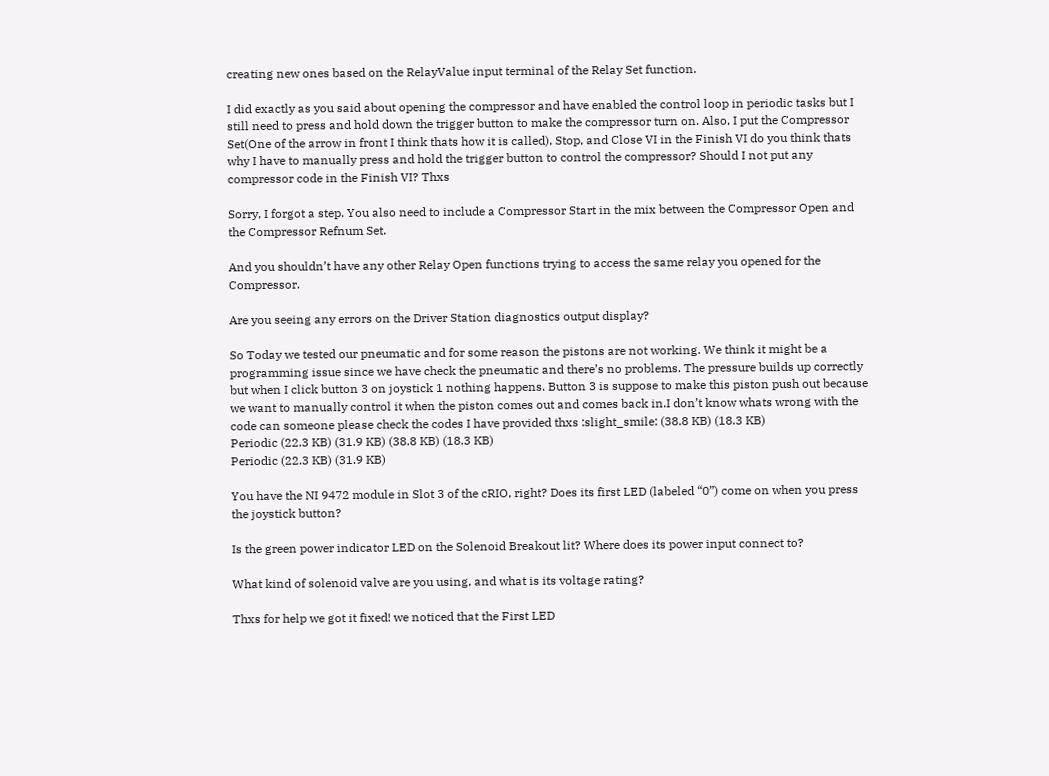creating new ones based on the RelayValue input terminal of the Relay Set function.

I did exactly as you said about opening the compressor and have enabled the control loop in periodic tasks but I still need to press and hold down the trigger button to make the compressor turn on. Also, I put the Compressor Set(One of the arrow in front I think thats how it is called), Stop, and Close VI in the Finish VI do you think thats why I have to manually press and hold the trigger button to control the compressor? Should I not put any compressor code in the Finish VI? Thxs

Sorry, I forgot a step. You also need to include a Compressor Start in the mix between the Compressor Open and the Compressor Refnum Set.

And you shouldn’t have any other Relay Open functions trying to access the same relay you opened for the Compressor.

Are you seeing any errors on the Driver Station diagnostics output display?

So Today we tested our pneumatic and for some reason the pistons are not working. We think it might be a programming issue since we have check the pneumatic and there’s no problems. The pressure builds up correctly but when I click button 3 on joystick 1 nothing happens. Button 3 is suppose to make this piston push out because we want to manually control it when the piston comes out and comes back in.I don’t know whats wrong with the code can someone please check the codes I have provided thxs :slight_smile: (38.8 KB) (18.3 KB)
Periodic (22.3 KB) (31.9 KB) (38.8 KB) (18.3 KB)
Periodic (22.3 KB) (31.9 KB)

You have the NI 9472 module in Slot 3 of the cRIO, right? Does its first LED (labeled “0”) come on when you press the joystick button?

Is the green power indicator LED on the Solenoid Breakout lit? Where does its power input connect to?

What kind of solenoid valve are you using, and what is its voltage rating?

Thxs for help we got it fixed! we noticed that the First LED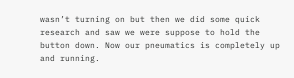wasn’t turning on but then we did some quick research and saw we were suppose to hold the button down. Now our pneumatics is completely up and running.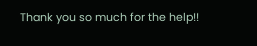Thank you so much for the help!!